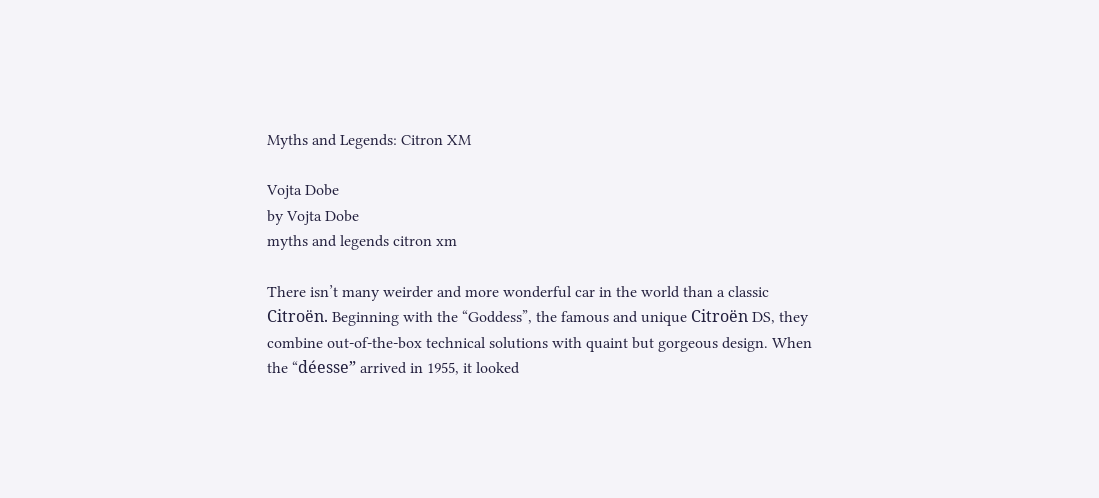Myths and Legends: Citron XM

Vojta Dobe
by Vojta Dobe
myths and legends citron xm

There isn’t many weirder and more wonderful car in the world than a classic Citroën. Beginning with the “Goddess”, the famous and unique Citroën DS, they combine out-of-the-box technical solutions with quaint but gorgeous design. When the “déesse” arrived in 1955, it looked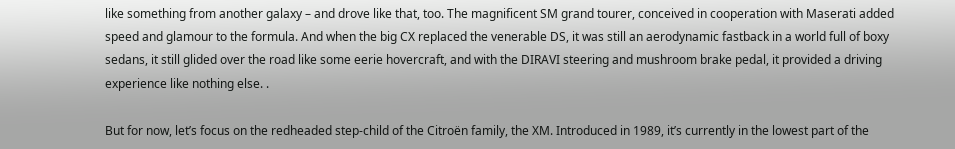like something from another galaxy – and drove like that, too. The magnificent SM grand tourer, conceived in cooperation with Maserati added speed and glamour to the formula. And when the big CX replaced the venerable DS, it was still an aerodynamic fastback in a world full of boxy sedans, it still glided over the road like some eerie hovercraft, and with the DIRAVI steering and mushroom brake pedal, it provided a driving experience like nothing else. .

But for now, let’s focus on the redheaded step-child of the Citroën family, the XM. Introduced in 1989, it’s currently in the lowest part of the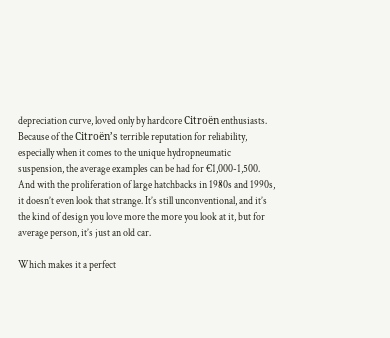depreciation curve, loved only by hardcore Citroën enthusiasts. Because of the Citroën’s terrible reputation for reliability, especially when it comes to the unique hydropneumatic suspension, the average examples can be had for €1,000-1,500. And with the proliferation of large hatchbacks in 1980s and 1990s, it doesn’t even look that strange. It’s still unconventional, and it’s the kind of design you love more the more you look at it, but for average person, it’s just an old car.

Which makes it a perfect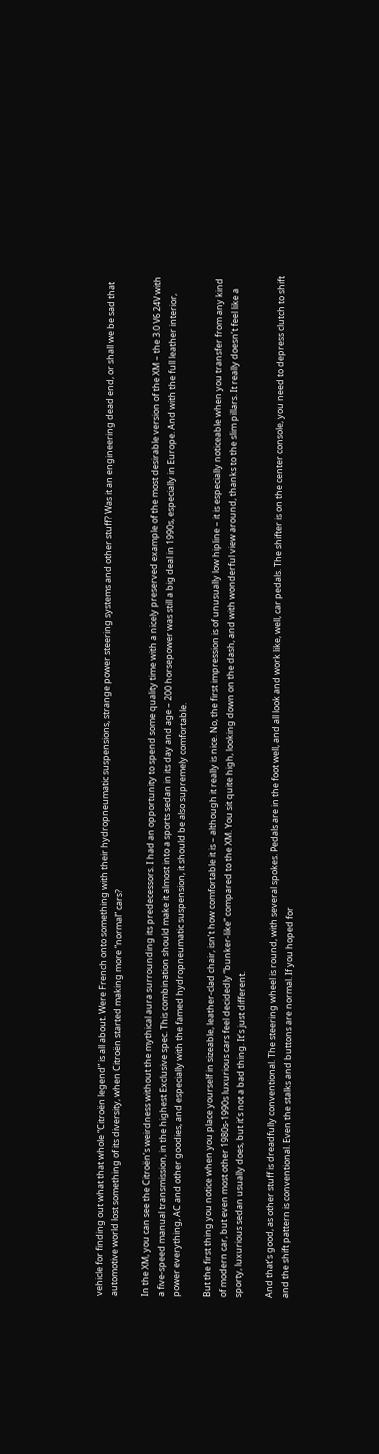vehicle for finding out what that whole “Citroën legend” is all about. Were French onto something with their hydropneumatic suspensions, strange power steering systems and other stuff? Was it an engineering dead end, or shall we be sad that automotive world lost something of its diversity, when Citroën started making more “normal” cars?

In the XM, you can see the Citroën’s weirdness without the mythical aura surrounding its predecessors. I had an opportunity to spend some quality time with a nicely preserved example of the most desirable version of the XM – the 3.0 V6 24V with a five-speed manual transmission, in the highest Exclusive spec. This combination should make it almost into a sports sedan in its day and age – 200 horsepower was still a big deal in 1990s, especially in Europe. And with the full leather interior, power everything, AC and other goodies, and especially with the famed hydropneumatic suspension, it should be also supremely comfortable.

But the first thing you notice when you place yourself in sizeable, leather-clad chair, isn’t how comfortable it is – although it really is nice. No, the first impression is of unusually low hipline – it is especially noticeable when you transfer from any kind of modern car, but even most other 1980s-1990s luxurious cars feel decidedly “bunker-like” compared to the XM. You sit quite high, looking down on the dash, and with wonderful view around, thanks to the slim pillars. It really doesn’t feel like a sporty, luxurious sedan usually does, but it’s not a bad thing. It’s just different.

And that’s good, as other stuff is dreadfully conventional. The steering wheel is round, with several spokes. Pedals are in the foot well, and all look and work like, well, car pedals. The shifter is on the center console, you need to depress clutch to shift and the shift pattern is conventional. Even the stalks and buttons are normal. If you hoped for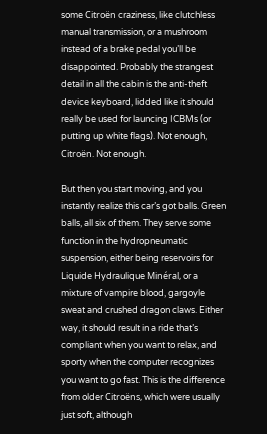some Citroën craziness, like clutchless manual transmission, or a mushroom instead of a brake pedal you’ll be disappointed. Probably the strangest detail in all the cabin is the anti-theft device keyboard, lidded like it should really be used for launcing ICBMs (or putting up white flags). Not enough, Citroën. Not enough.

But then you start moving, and you instantly realize this car’s got balls. Green balls, all six of them. They serve some function in the hydropneumatic suspension, either being reservoirs for Liquide Hydraulique Minéral, or a mixture of vampire blood, gargoyle sweat and crushed dragon claws. Either way, it should result in a ride that’s compliant when you want to relax, and sporty when the computer recognizes you want to go fast. This is the difference from older Citroëns, which were usually just soft, although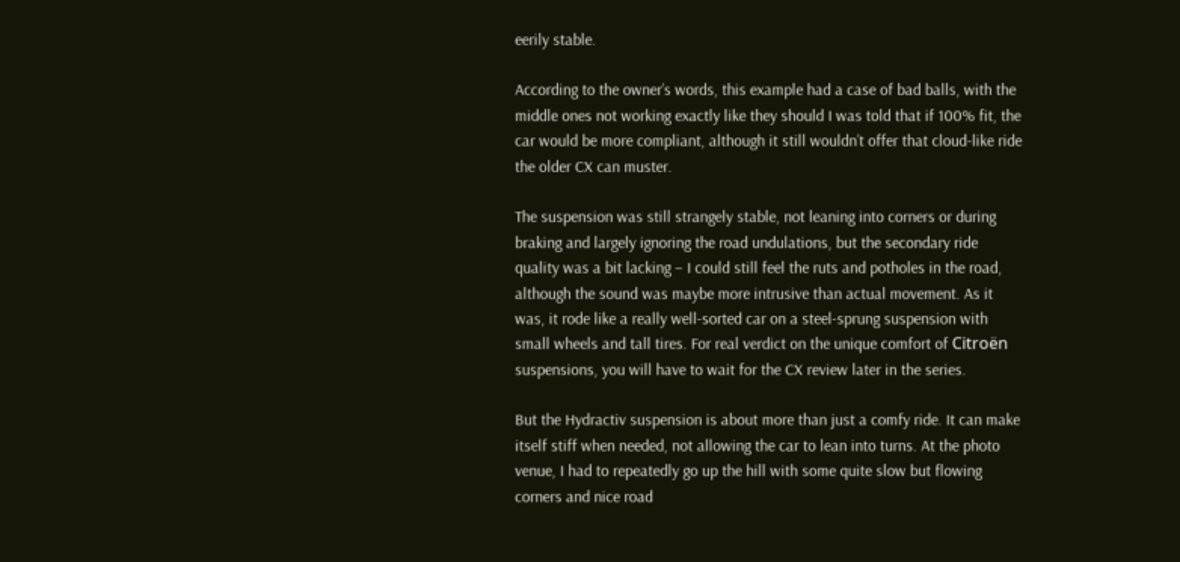eerily stable.

According to the owner’s words, this example had a case of bad balls, with the middle ones not working exactly like they should I was told that if 100% fit, the car would be more compliant, although it still wouldn’t offer that cloud-like ride the older CX can muster.

The suspension was still strangely stable, not leaning into corners or during braking and largely ignoring the road undulations, but the secondary ride quality was a bit lacking – I could still feel the ruts and potholes in the road, although the sound was maybe more intrusive than actual movement. As it was, it rode like a really well-sorted car on a steel-sprung suspension with small wheels and tall tires. For real verdict on the unique comfort of Citroën suspensions, you will have to wait for the CX review later in the series.

But the Hydractiv suspension is about more than just a comfy ride. It can make itself stiff when needed, not allowing the car to lean into turns. At the photo venue, I had to repeatedly go up the hill with some quite slow but flowing corners and nice road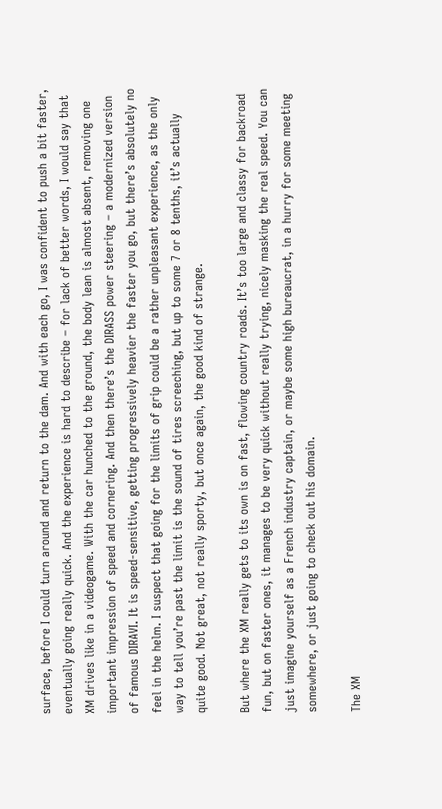surface, before I could turn around and return to the dam. And with each go, I was confident to push a bit faster, eventually going really quick. And the experience is hard to describe – for lack of better words, I would say that XM drives like in a videogame. With the car hunched to the ground, the body lean is almost absent, removing one important impression of speed and cornering. And then there’s the DIRASS power steering – a modernized version of famous DIRAVI. It is speed-sensitive, getting progressively heavier the faster you go, but there’s absolutely no feel in the helm. I suspect that going for the limits of grip could be a rather unpleasant experience, as the only way to tell you’re past the limit is the sound of tires screeching, but up to some 7 or 8 tenths, it’s actually quite good. Not great, not really sporty, but once again, the good kind of strange.

But where the XM really gets to its own is on fast, flowing country roads. It’s too large and classy for backroad fun, but on faster ones, it manages to be very quick without really trying, nicely masking the real speed. You can just imagine yourself as a French industry captain, or maybe some high bureaucrat, in a hurry for some meeting somewhere, or just going to check out his domain.

The XM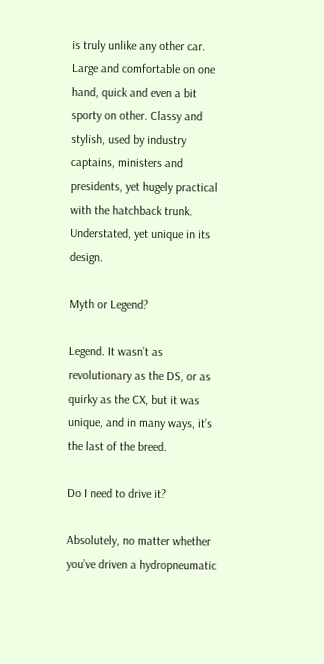is truly unlike any other car. Large and comfortable on one hand, quick and even a bit sporty on other. Classy and stylish, used by industry captains, ministers and presidents, yet hugely practical with the hatchback trunk. Understated, yet unique in its design.

Myth or Legend?

Legend. It wasn’t as revolutionary as the DS, or as quirky as the CX, but it was unique, and in many ways, it’s the last of the breed.

Do I need to drive it?

Absolutely, no matter whether you’ve driven a hydropneumatic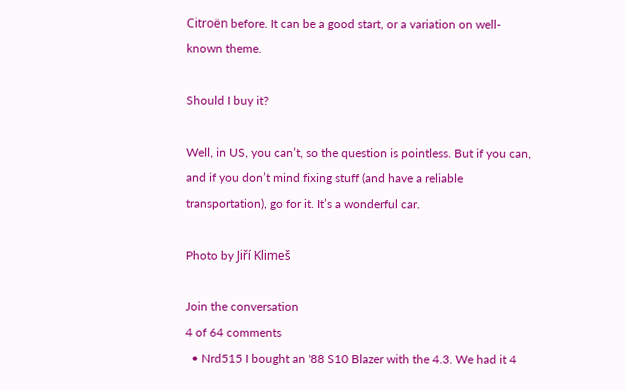Citroën before. It can be a good start, or a variation on well-known theme.

Should I buy it?

Well, in US, you can’t, so the question is pointless. But if you can, and if you don’t mind fixing stuff (and have a reliable transportation), go for it. It’s a wonderful car.

Photo by Jiří Klimeš

Join the conversation
4 of 64 comments
  • Nrd515 I bought an '88 S10 Blazer with the 4.3. We had it 4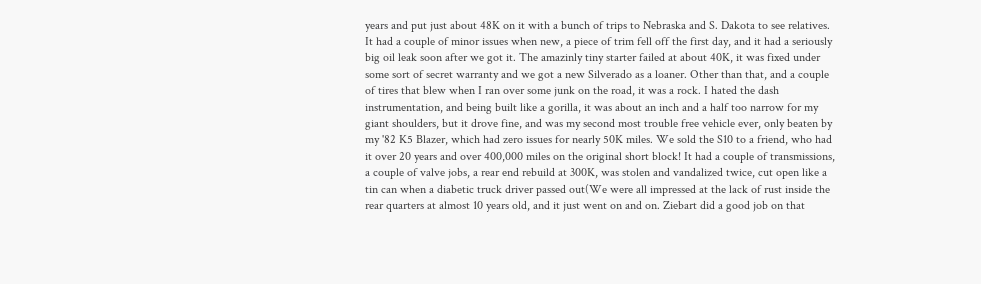years and put just about 48K on it with a bunch of trips to Nebraska and S. Dakota to see relatives. It had a couple of minor issues when new, a piece of trim fell off the first day, and it had a seriously big oil leak soon after we got it. The amazinly tiny starter failed at about 40K, it was fixed under some sort of secret warranty and we got a new Silverado as a loaner. Other than that, and a couple of tires that blew when I ran over some junk on the road, it was a rock. I hated the dash instrumentation, and being built like a gorilla, it was about an inch and a half too narrow for my giant shoulders, but it drove fine, and was my second most trouble free vehicle ever, only beaten by my '82 K5 Blazer, which had zero issues for nearly 50K miles. We sold the S10 to a friend, who had it over 20 years and over 400,000 miles on the original short block! It had a couple of transmissions, a couple of valve jobs, a rear end rebuild at 300K, was stolen and vandalized twice, cut open like a tin can when a diabetic truck driver passed out(We were all impressed at the lack of rust inside the rear quarters at almost 10 years old, and it just went on and on. Ziebart did a good job on that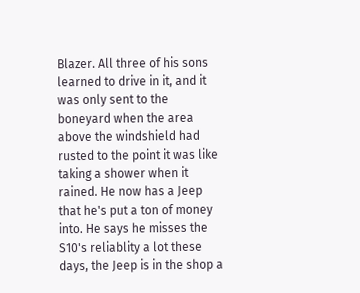Blazer. All three of his sons learned to drive in it, and it was only sent to the boneyard when the area above the windshield had rusted to the point it was like taking a shower when it rained. He now has a Jeep that he's put a ton of money into. He says he misses the S10's reliablity a lot these days, the Jeep is in the shop a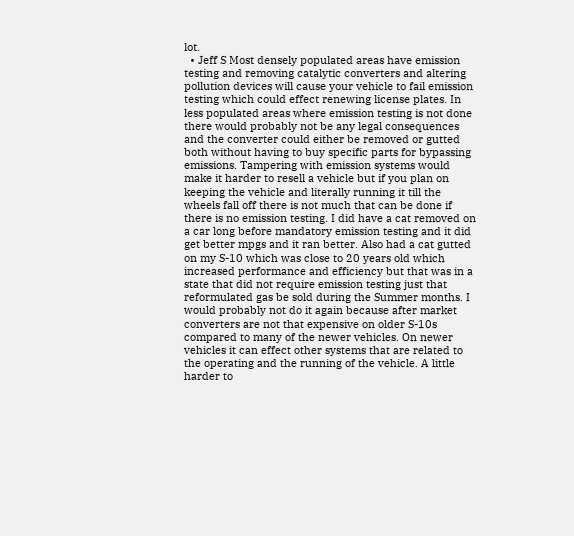lot.
  • Jeff S Most densely populated areas have emission testing and removing catalytic converters and altering pollution devices will cause your vehicle to fail emission testing which could effect renewing license plates. In less populated areas where emission testing is not done there would probably not be any legal consequences and the converter could either be removed or gutted both without having to buy specific parts for bypassing emissions. Tampering with emission systems would make it harder to resell a vehicle but if you plan on keeping the vehicle and literally running it till the wheels fall off there is not much that can be done if there is no emission testing. I did have a cat removed on a car long before mandatory emission testing and it did get better mpgs and it ran better. Also had a cat gutted on my S-10 which was close to 20 years old which increased performance and efficiency but that was in a state that did not require emission testing just that reformulated gas be sold during the Summer months. I would probably not do it again because after market converters are not that expensive on older S-10s compared to many of the newer vehicles. On newer vehicles it can effect other systems that are related to the operating and the running of the vehicle. A little harder to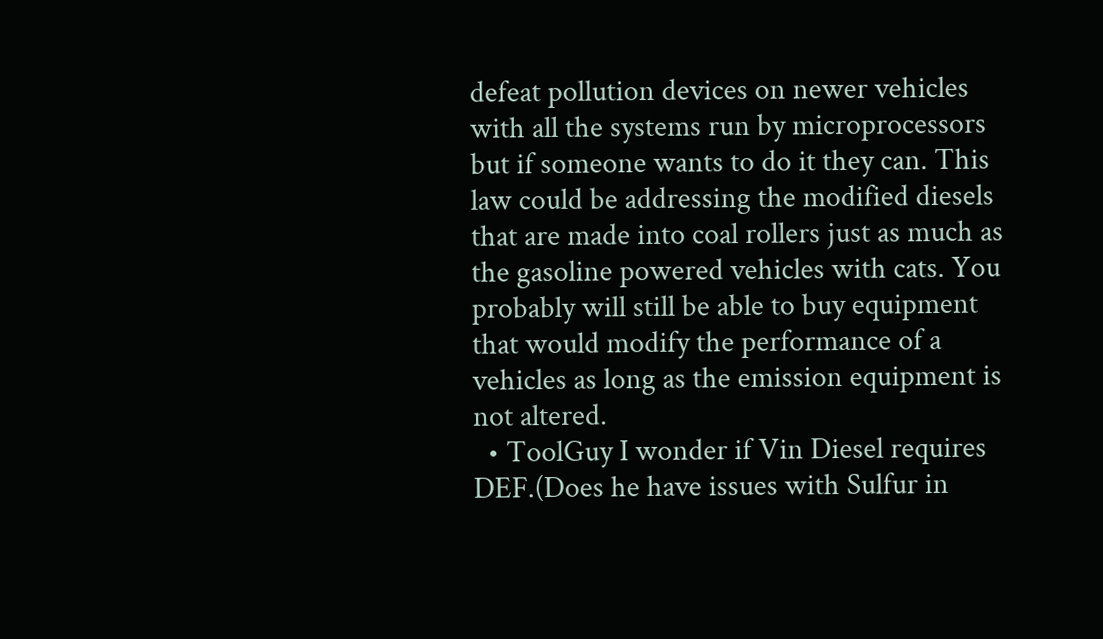defeat pollution devices on newer vehicles with all the systems run by microprocessors but if someone wants to do it they can. This law could be addressing the modified diesels that are made into coal rollers just as much as the gasoline powered vehicles with cats. You probably will still be able to buy equipment that would modify the performance of a vehicles as long as the emission equipment is not altered.
  • ToolGuy I wonder if Vin Diesel requires DEF.(Does he have issues with Sulfur in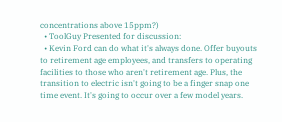concentrations above 15ppm?)
  • ToolGuy Presented for discussion:
  • Kevin Ford can do what it's always done. Offer buyouts to retirement age employees, and transfers to operating facilities to those who aren't retirement age. Plus, the transition to electric isn't going to be a finger snap one time event. It's going to occur over a few model years.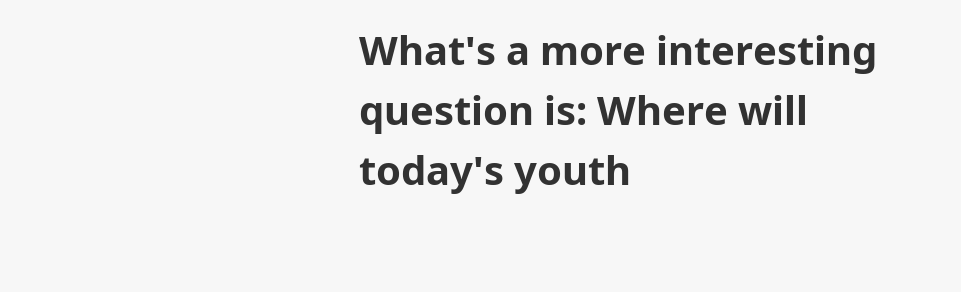What's a more interesting question is: Where will today's youth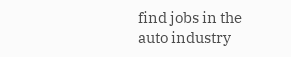find jobs in the auto industry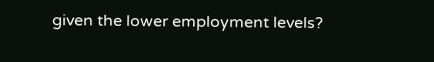given the lower employment levels?